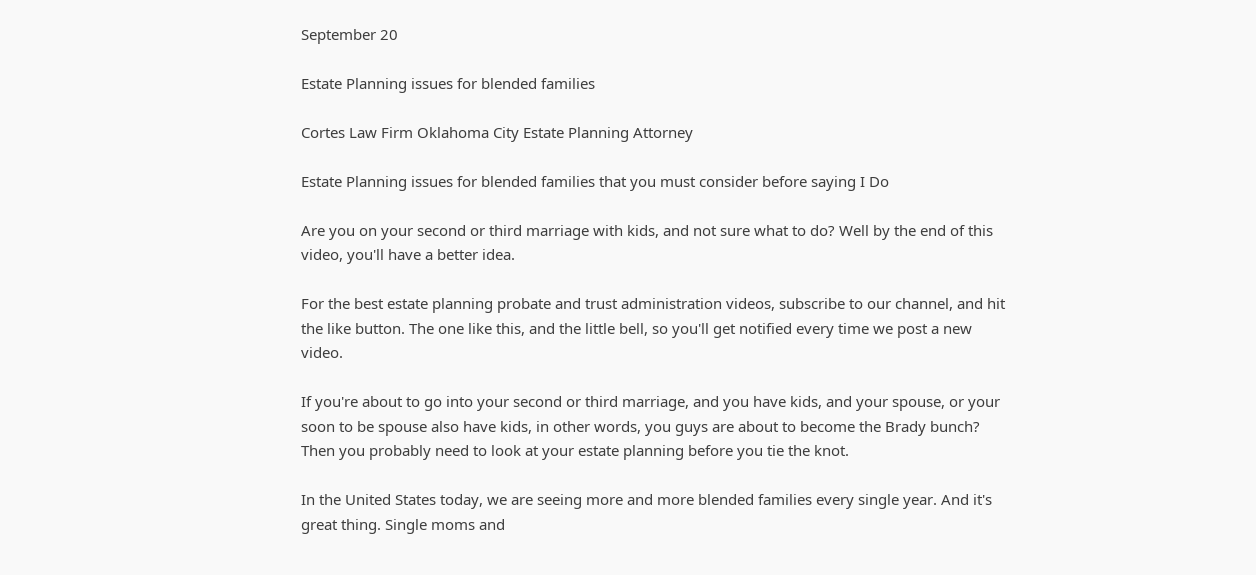September 20

Estate Planning issues for blended families

Cortes Law Firm Oklahoma City Estate Planning Attorney

Estate Planning issues for blended families that you must consider before saying I Do

Are you on your second or third marriage with kids, and not sure what to do? Well by the end of this video, you'll have a better idea.

For the best estate planning probate and trust administration videos, subscribe to our channel, and hit the like button. The one like this, and the little bell, so you'll get notified every time we post a new video.

If you're about to go into your second or third marriage, and you have kids, and your spouse, or your soon to be spouse also have kids, in other words, you guys are about to become the Brady bunch? Then you probably need to look at your estate planning before you tie the knot.

In the United States today, we are seeing more and more blended families every single year. And it's great thing. Single moms and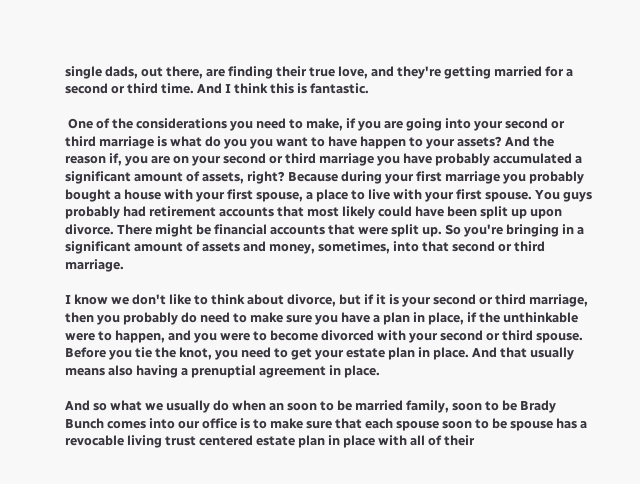single dads, out there, are finding their true love, and they're getting married for a second or third time. And I think this is fantastic.

 One of the considerations you need to make, if you are going into your second or third marriage is what do you you want to have happen to your assets? And the reason if, you are on your second or third marriage you have probably accumulated a significant amount of assets, right? Because during your first marriage you probably bought a house with your first spouse, a place to live with your first spouse. You guys probably had retirement accounts that most likely could have been split up upon divorce. There might be financial accounts that were split up. So you're bringing in a significant amount of assets and money, sometimes, into that second or third marriage.

I know we don't like to think about divorce, but if it is your second or third marriage, then you probably do need to make sure you have a plan in place, if the unthinkable were to happen, and you were to become divorced with your second or third spouse. Before you tie the knot, you need to get your estate plan in place. And that usually means also having a prenuptial agreement in place.

And so what we usually do when an soon to be married family, soon to be Brady Bunch comes into our office is to make sure that each spouse soon to be spouse has a revocable living trust centered estate plan in place with all of their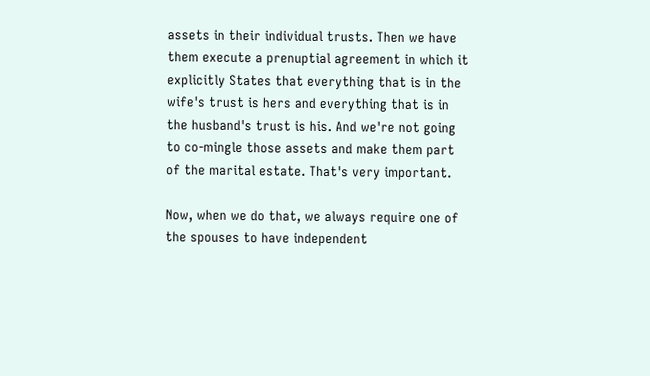assets in their individual trusts. Then we have them execute a prenuptial agreement in which it explicitly States that everything that is in the wife's trust is hers and everything that is in the husband's trust is his. And we're not going to co-mingle those assets and make them part of the marital estate. That's very important.

Now, when we do that, we always require one of the spouses to have independent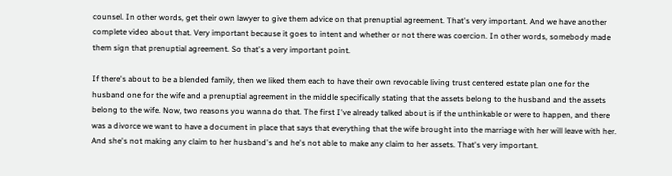counsel. In other words, get their own lawyer to give them advice on that prenuptial agreement. That's very important. And we have another complete video about that. Very important because it goes to intent and whether or not there was coercion. In other words, somebody made them sign that prenuptial agreement. So that's a very important point.

If there's about to be a blended family, then we liked them each to have their own revocable living trust centered estate plan one for the husband one for the wife and a prenuptial agreement in the middle specifically stating that the assets belong to the husband and the assets belong to the wife. Now, two reasons you wanna do that. The first I've already talked about is if the unthinkable or were to happen, and there was a divorce we want to have a document in place that says that everything that the wife brought into the marriage with her will leave with her. And she's not making any claim to her husband's and he's not able to make any claim to her assets. That's very important.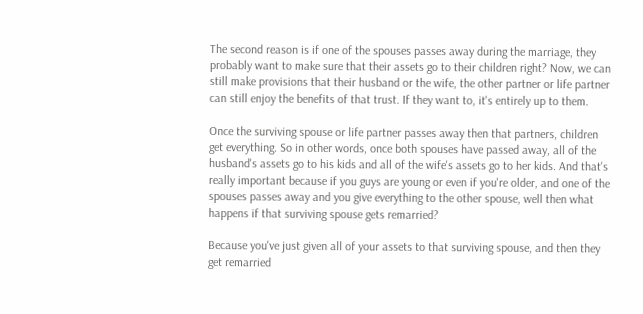The second reason is if one of the spouses passes away during the marriage, they probably want to make sure that their assets go to their children right? Now, we can still make provisions that their husband or the wife, the other partner or life partner can still enjoy the benefits of that trust. If they want to, it's entirely up to them.

Once the surviving spouse or life partner passes away then that partners, children get everything. So in other words, once both spouses have passed away, all of the husband's assets go to his kids and all of the wife's assets go to her kids. And that's really important because if you guys are young or even if you're older, and one of the spouses passes away and you give everything to the other spouse, well then what happens if that surviving spouse gets remarried?

Because you've just given all of your assets to that surviving spouse, and then they get remarried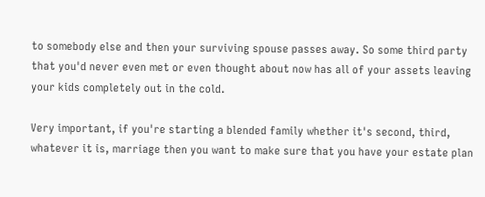to somebody else and then your surviving spouse passes away. So some third party that you'd never even met or even thought about now has all of your assets leaving your kids completely out in the cold.

Very important, if you're starting a blended family whether it's second, third, whatever it is, marriage then you want to make sure that you have your estate plan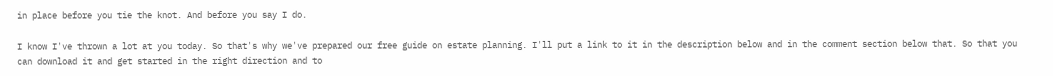in place before you tie the knot. And before you say I do.

I know I've thrown a lot at you today. So that's why we've prepared our free guide on estate planning. I'll put a link to it in the description below and in the comment section below that. So that you can download it and get started in the right direction and to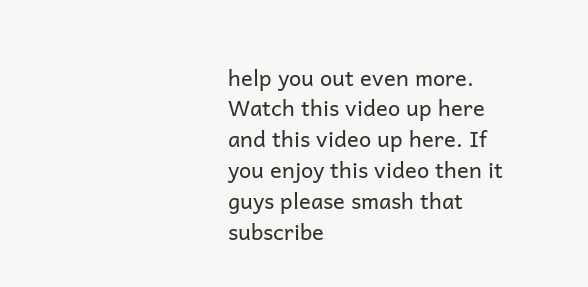help you out even more. Watch this video up here and this video up here. If you enjoy this video then it guys please smash that subscribe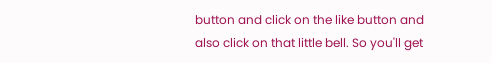button and click on the like button and also click on that little bell. So you'll get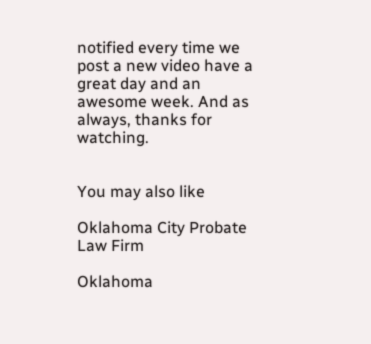notified every time we post a new video have a great day and an awesome week. And as always, thanks for watching.


You may also like

Oklahoma City Probate Law Firm

Oklahoma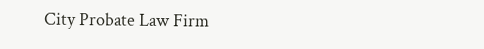City Probate Law Firm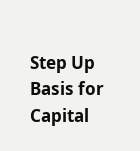Step Up Basis for Capital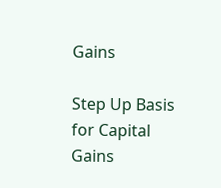Gains

Step Up Basis for Capital Gains